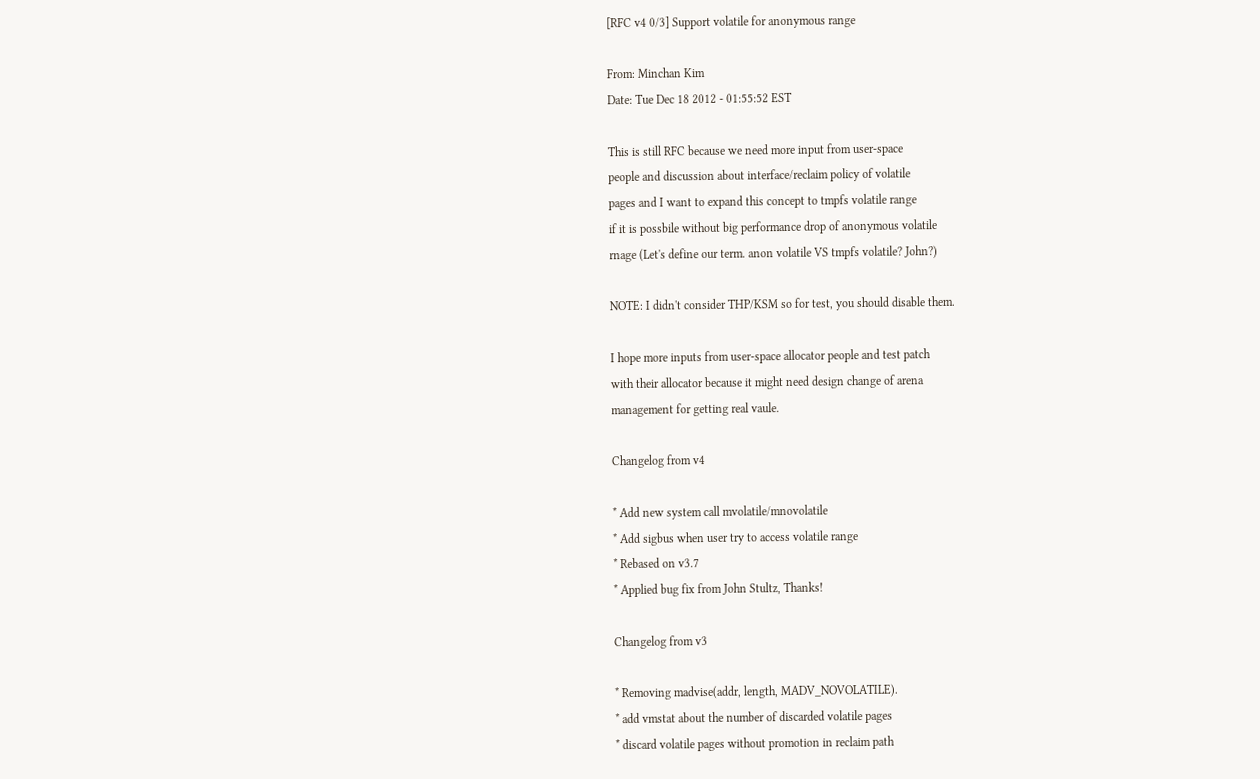[RFC v4 0/3] Support volatile for anonymous range

From: Minchan Kim
Date: Tue Dec 18 2012 - 01:55:52 EST

This is still RFC because we need more input from user-space
people and discussion about interface/reclaim policy of volatile
pages and I want to expand this concept to tmpfs volatile range
if it is possbile without big performance drop of anonymous volatile
rnage (Let's define our term. anon volatile VS tmpfs volatile? John?)

NOTE: I didn't consider THP/KSM so for test, you should disable them.

I hope more inputs from user-space allocator people and test patch
with their allocator because it might need design change of arena
management for getting real vaule.

Changelog from v4

* Add new system call mvolatile/mnovolatile
* Add sigbus when user try to access volatile range
* Rebased on v3.7
* Applied bug fix from John Stultz, Thanks!

Changelog from v3

* Removing madvise(addr, length, MADV_NOVOLATILE).
* add vmstat about the number of discarded volatile pages
* discard volatile pages without promotion in reclaim path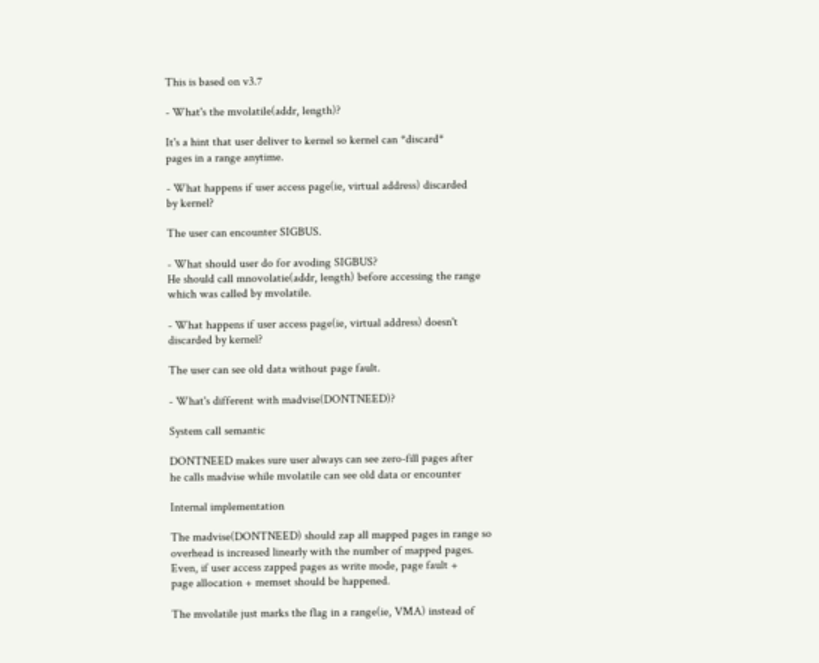This is based on v3.7

- What's the mvolatile(addr, length)?

It's a hint that user deliver to kernel so kernel can *discard*
pages in a range anytime.

- What happens if user access page(ie, virtual address) discarded
by kernel?

The user can encounter SIGBUS.

- What should user do for avoding SIGBUS?
He should call mnovolatie(addr, length) before accessing the range
which was called by mvolatile.

- What happens if user access page(ie, virtual address) doesn't
discarded by kernel?

The user can see old data without page fault.

- What's different with madvise(DONTNEED)?

System call semantic

DONTNEED makes sure user always can see zero-fill pages after
he calls madvise while mvolatile can see old data or encounter

Internal implementation

The madvise(DONTNEED) should zap all mapped pages in range so
overhead is increased linearly with the number of mapped pages.
Even, if user access zapped pages as write mode, page fault +
page allocation + memset should be happened.

The mvolatile just marks the flag in a range(ie, VMA) instead of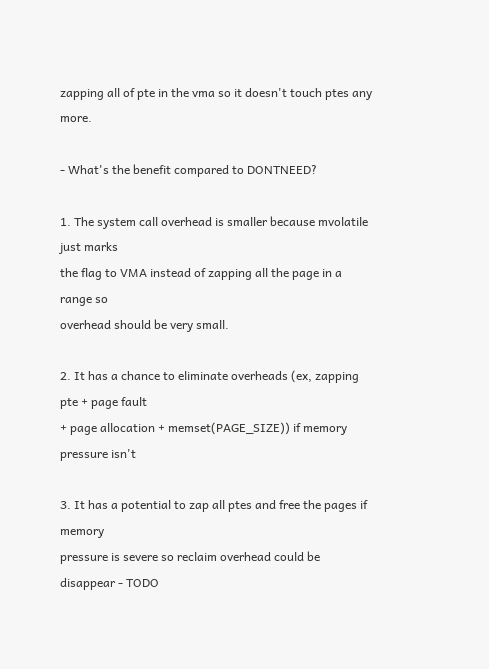zapping all of pte in the vma so it doesn't touch ptes any more.

- What's the benefit compared to DONTNEED?

1. The system call overhead is smaller because mvolatile just marks
the flag to VMA instead of zapping all the page in a range so
overhead should be very small.

2. It has a chance to eliminate overheads (ex, zapping pte + page fault
+ page allocation + memset(PAGE_SIZE)) if memory pressure isn't

3. It has a potential to zap all ptes and free the pages if memory
pressure is severe so reclaim overhead could be disappear - TODO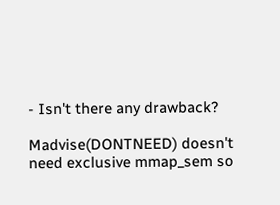- Isn't there any drawback?

Madvise(DONTNEED) doesn't need exclusive mmap_sem so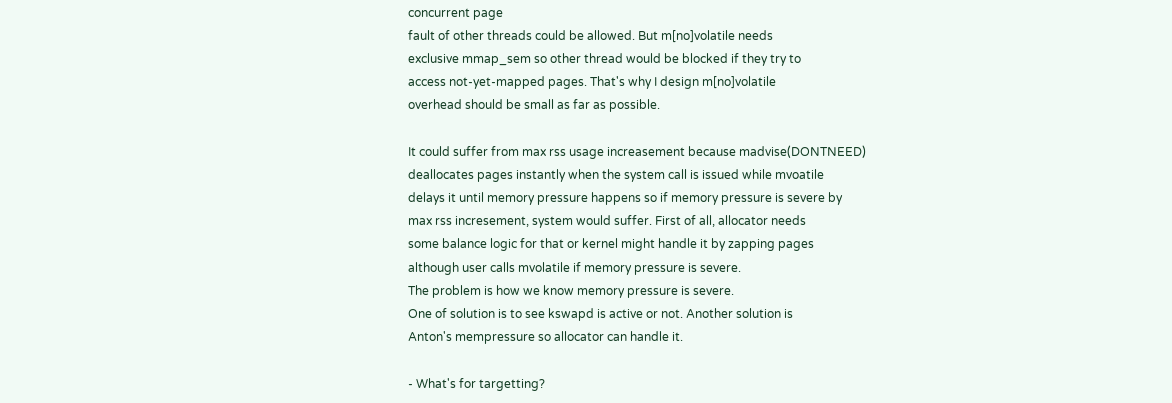concurrent page
fault of other threads could be allowed. But m[no]volatile needs
exclusive mmap_sem so other thread would be blocked if they try to
access not-yet-mapped pages. That's why I design m[no]volatile
overhead should be small as far as possible.

It could suffer from max rss usage increasement because madvise(DONTNEED)
deallocates pages instantly when the system call is issued while mvoatile
delays it until memory pressure happens so if memory pressure is severe by
max rss incresement, system would suffer. First of all, allocator needs
some balance logic for that or kernel might handle it by zapping pages
although user calls mvolatile if memory pressure is severe.
The problem is how we know memory pressure is severe.
One of solution is to see kswapd is active or not. Another solution is
Anton's mempressure so allocator can handle it.

- What's for targetting?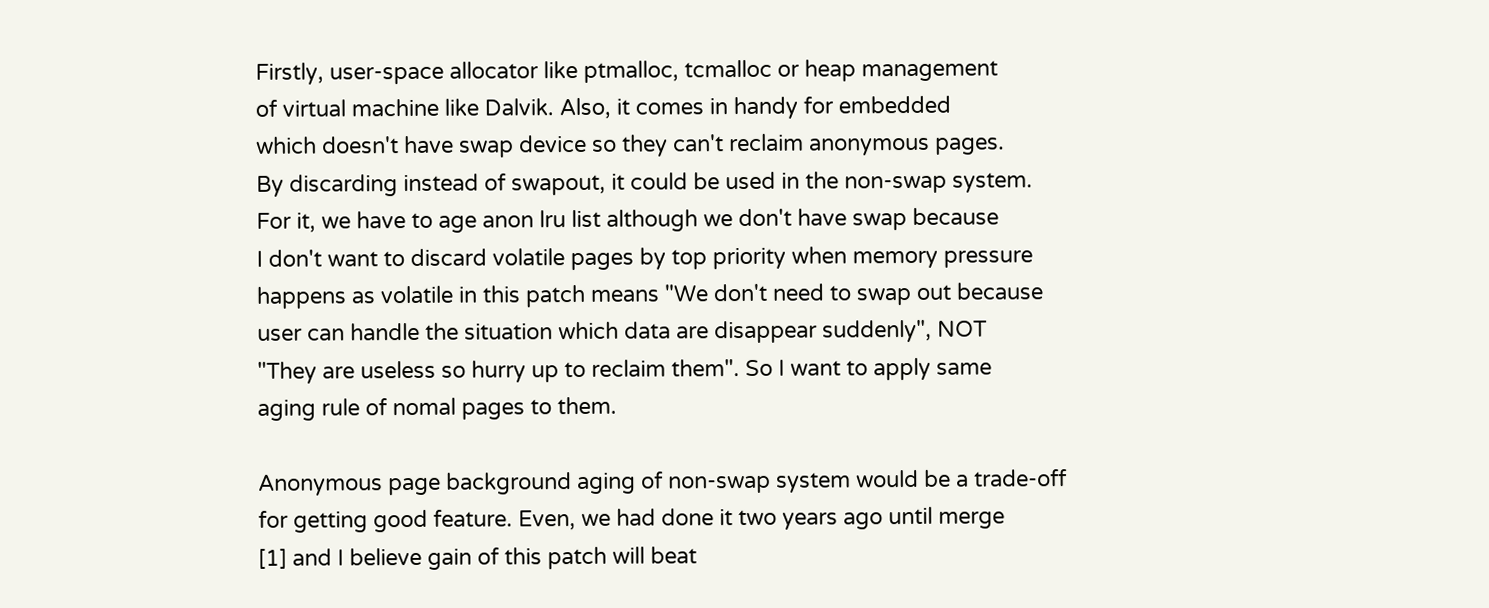Firstly, user-space allocator like ptmalloc, tcmalloc or heap management
of virtual machine like Dalvik. Also, it comes in handy for embedded
which doesn't have swap device so they can't reclaim anonymous pages.
By discarding instead of swapout, it could be used in the non-swap system.
For it, we have to age anon lru list although we don't have swap because
I don't want to discard volatile pages by top priority when memory pressure
happens as volatile in this patch means "We don't need to swap out because
user can handle the situation which data are disappear suddenly", NOT
"They are useless so hurry up to reclaim them". So I want to apply same
aging rule of nomal pages to them.

Anonymous page background aging of non-swap system would be a trade-off
for getting good feature. Even, we had done it two years ago until merge
[1] and I believe gain of this patch will beat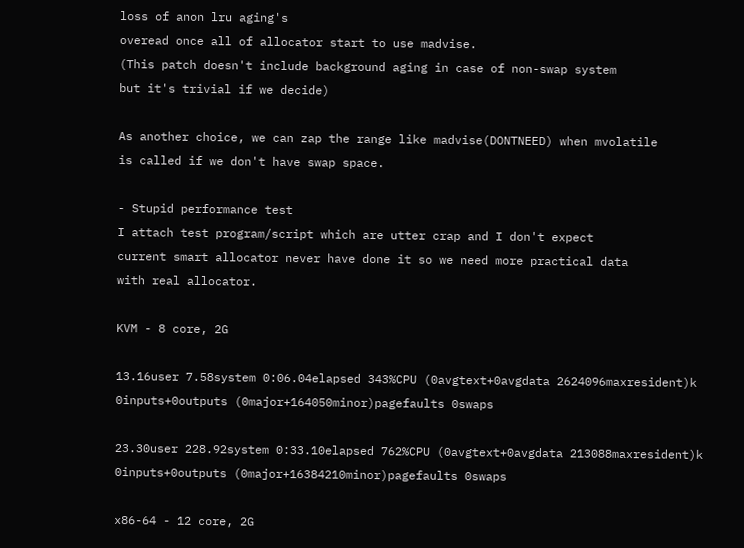loss of anon lru aging's
overead once all of allocator start to use madvise.
(This patch doesn't include background aging in case of non-swap system
but it's trivial if we decide)

As another choice, we can zap the range like madvise(DONTNEED) when mvolatile
is called if we don't have swap space.

- Stupid performance test
I attach test program/script which are utter crap and I don't expect
current smart allocator never have done it so we need more practical data
with real allocator.

KVM - 8 core, 2G

13.16user 7.58system 0:06.04elapsed 343%CPU (0avgtext+0avgdata 2624096maxresident)k
0inputs+0outputs (0major+164050minor)pagefaults 0swaps

23.30user 228.92system 0:33.10elapsed 762%CPU (0avgtext+0avgdata 213088maxresident)k
0inputs+0outputs (0major+16384210minor)pagefaults 0swaps

x86-64 - 12 core, 2G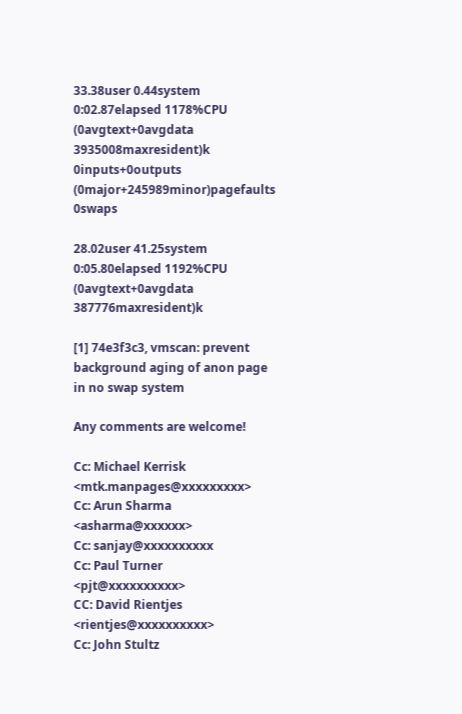33.38user 0.44system 0:02.87elapsed 1178%CPU (0avgtext+0avgdata 3935008maxresident)k
0inputs+0outputs (0major+245989minor)pagefaults 0swaps

28.02user 41.25system 0:05.80elapsed 1192%CPU (0avgtext+0avgdata 387776maxresident)k

[1] 74e3f3c3, vmscan: prevent background aging of anon page in no swap system

Any comments are welcome!

Cc: Michael Kerrisk <mtk.manpages@xxxxxxxxx>
Cc: Arun Sharma <asharma@xxxxxx>
Cc: sanjay@xxxxxxxxxx
Cc: Paul Turner <pjt@xxxxxxxxxx>
CC: David Rientjes <rientjes@xxxxxxxxxx>
Cc: John Stultz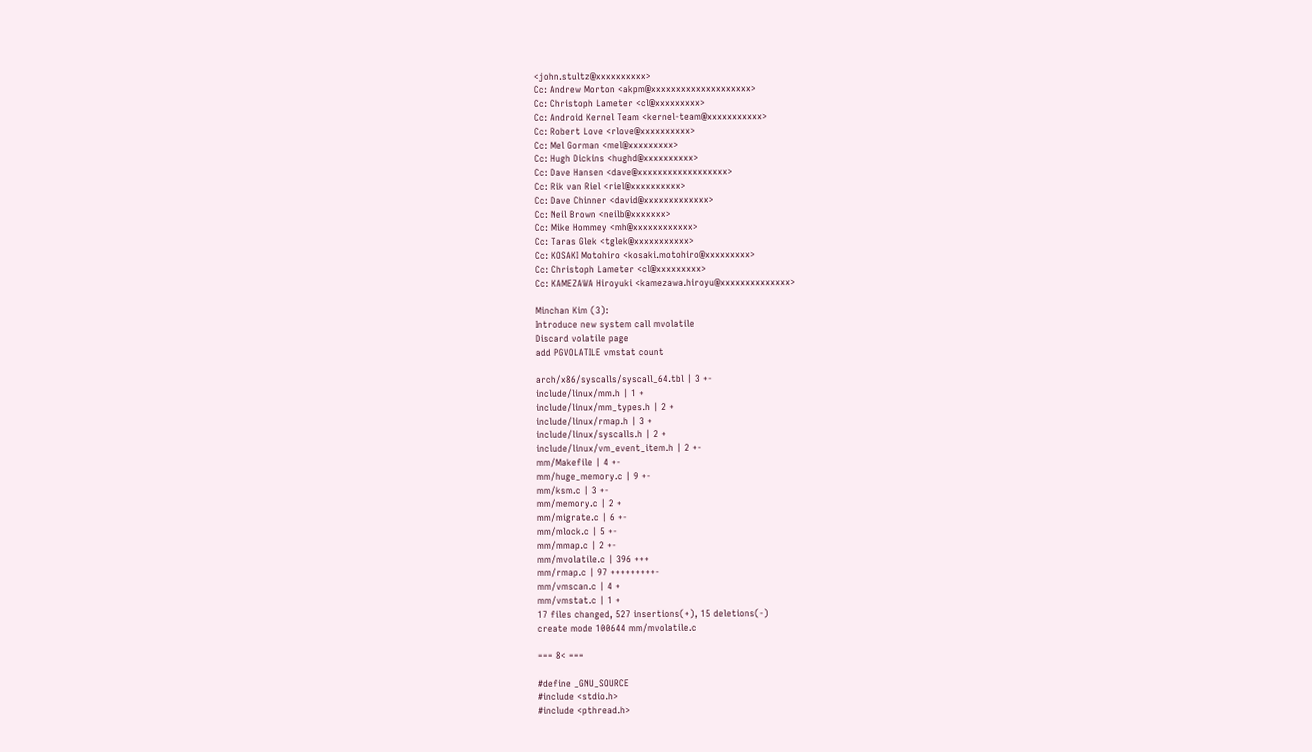<john.stultz@xxxxxxxxxx>
Cc: Andrew Morton <akpm@xxxxxxxxxxxxxxxxxxxx>
Cc: Christoph Lameter <cl@xxxxxxxxx>
Cc: Android Kernel Team <kernel-team@xxxxxxxxxxx>
Cc: Robert Love <rlove@xxxxxxxxxx>
Cc: Mel Gorman <mel@xxxxxxxxx>
Cc: Hugh Dickins <hughd@xxxxxxxxxx>
Cc: Dave Hansen <dave@xxxxxxxxxxxxxxxxxx>
Cc: Rik van Riel <riel@xxxxxxxxxx>
Cc: Dave Chinner <david@xxxxxxxxxxxxx>
Cc: Neil Brown <neilb@xxxxxxx>
Cc: Mike Hommey <mh@xxxxxxxxxxxx>
Cc: Taras Glek <tglek@xxxxxxxxxxx>
Cc: KOSAKI Motohiro <kosaki.motohiro@xxxxxxxxx>
Cc: Christoph Lameter <cl@xxxxxxxxx>
Cc: KAMEZAWA Hiroyuki <kamezawa.hiroyu@xxxxxxxxxxxxxx>

Minchan Kim (3):
Introduce new system call mvolatile
Discard volatile page
add PGVOLATILE vmstat count

arch/x86/syscalls/syscall_64.tbl | 3 +-
include/linux/mm.h | 1 +
include/linux/mm_types.h | 2 +
include/linux/rmap.h | 3 +
include/linux/syscalls.h | 2 +
include/linux/vm_event_item.h | 2 +-
mm/Makefile | 4 +-
mm/huge_memory.c | 9 +-
mm/ksm.c | 3 +-
mm/memory.c | 2 +
mm/migrate.c | 6 +-
mm/mlock.c | 5 +-
mm/mmap.c | 2 +-
mm/mvolatile.c | 396 +++
mm/rmap.c | 97 +++++++++-
mm/vmscan.c | 4 +
mm/vmstat.c | 1 +
17 files changed, 527 insertions(+), 15 deletions(-)
create mode 100644 mm/mvolatile.c

=== 8< ===

#define _GNU_SOURCE
#include <stdio.h>
#include <pthread.h>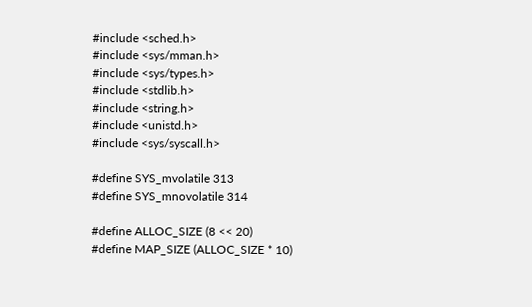#include <sched.h>
#include <sys/mman.h>
#include <sys/types.h>
#include <stdlib.h>
#include <string.h>
#include <unistd.h>
#include <sys/syscall.h>

#define SYS_mvolatile 313
#define SYS_mnovolatile 314

#define ALLOC_SIZE (8 << 20)
#define MAP_SIZE (ALLOC_SIZE * 10)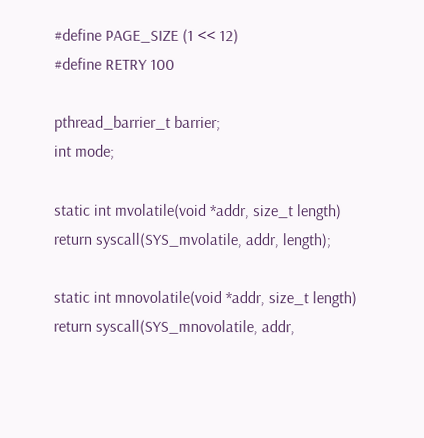#define PAGE_SIZE (1 << 12)
#define RETRY 100

pthread_barrier_t barrier;
int mode;

static int mvolatile(void *addr, size_t length)
return syscall(SYS_mvolatile, addr, length);

static int mnovolatile(void *addr, size_t length)
return syscall(SYS_mnovolatile, addr,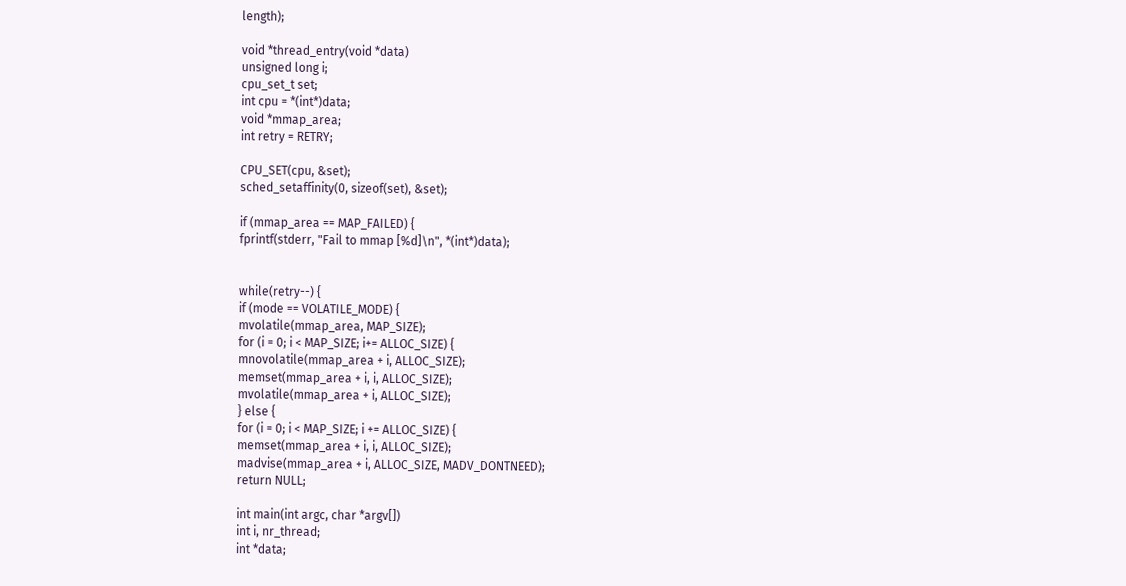length);

void *thread_entry(void *data)
unsigned long i;
cpu_set_t set;
int cpu = *(int*)data;
void *mmap_area;
int retry = RETRY;

CPU_SET(cpu, &set);
sched_setaffinity(0, sizeof(set), &set);

if (mmap_area == MAP_FAILED) {
fprintf(stderr, "Fail to mmap [%d]\n", *(int*)data);


while(retry--) {
if (mode == VOLATILE_MODE) {
mvolatile(mmap_area, MAP_SIZE);
for (i = 0; i < MAP_SIZE; i+= ALLOC_SIZE) {
mnovolatile(mmap_area + i, ALLOC_SIZE);
memset(mmap_area + i, i, ALLOC_SIZE);
mvolatile(mmap_area + i, ALLOC_SIZE);
} else {
for (i = 0; i < MAP_SIZE; i += ALLOC_SIZE) {
memset(mmap_area + i, i, ALLOC_SIZE);
madvise(mmap_area + i, ALLOC_SIZE, MADV_DONTNEED);
return NULL;

int main(int argc, char *argv[])
int i, nr_thread;
int *data;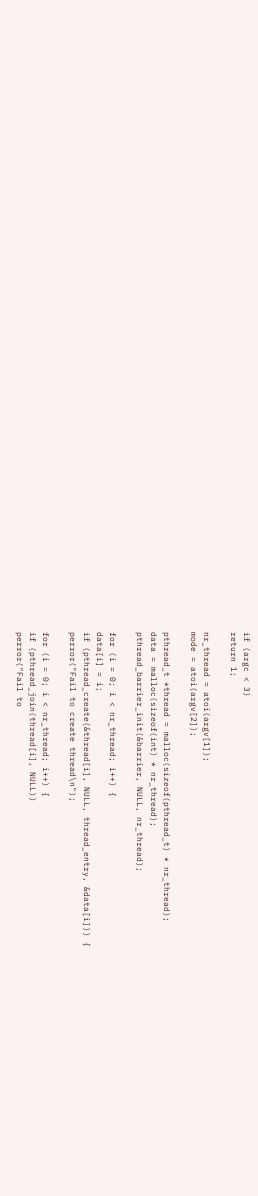if (argc < 3)
return 1;

nr_thread = atoi(argv[1]);
mode = atoi(argv[2]);

pthread_t *thread = malloc(sizeof(pthread_t) * nr_thread);
data = malloc(sizeof(int) * nr_thread);
pthread_barrier_init(&barrier, NULL, nr_thread);

for (i = 0; i < nr_thread; i++) {
data[i] = i;
if (pthread_create(&thread[i], NULL, thread_entry, &data[i])) {
perror("Fail to create thread\n");

for (i = 0; i < nr_thread; i++) {
if (pthread_join(thread[i], NULL))
perror("Fail to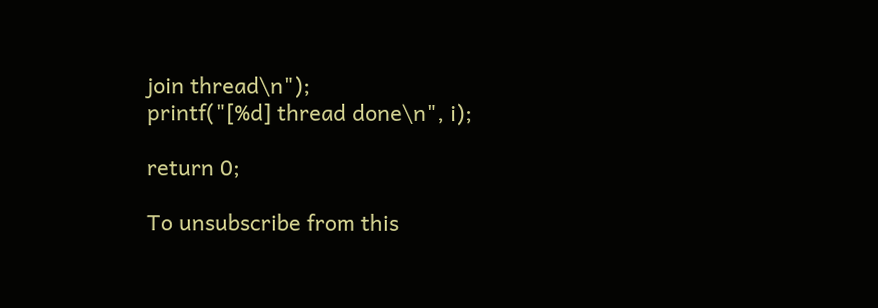join thread\n");
printf("[%d] thread done\n", i);

return 0;

To unsubscribe from this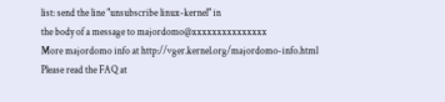list: send the line "unsubscribe linux-kernel" in
the body of a message to majordomo@xxxxxxxxxxxxxxx
More majordomo info at http://vger.kernel.org/majordomo-info.html
Please read the FAQ at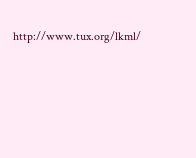http://www.tux.org/lkml/